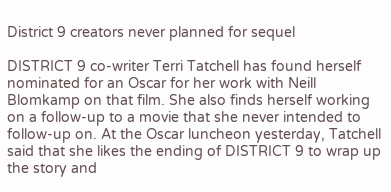District 9 creators never planned for sequel

DISTRICT 9 co-writer Terri Tatchell has found herself nominated for an Oscar for her work with Neill Blomkamp on that film. She also finds herself working on a follow-up to a movie that she never intended to follow-up on. At the Oscar luncheon yesterday, Tatchell said that she likes the ending of DISTRICT 9 to wrap up the story and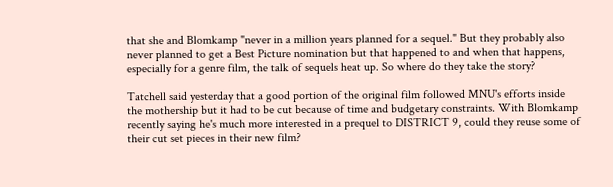that she and Blomkamp "never in a million years planned for a sequel." But they probably also never planned to get a Best Picture nomination but that happened to and when that happens, especially for a genre film, the talk of sequels heat up. So where do they take the story?

Tatchell said yesterday that a good portion of the original film followed MNU's efforts inside the mothership but it had to be cut because of time and budgetary constraints. With Blomkamp recently saying he's much more interested in a prequel to DISTRICT 9, could they reuse some of their cut set pieces in their new film?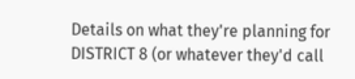Details on what they're planning for DISTRICT 8 (or whatever they'd call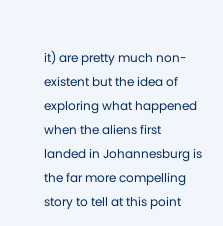it) are pretty much non-existent but the idea of exploring what happened when the aliens first landed in Johannesburg is the far more compelling story to tell at this point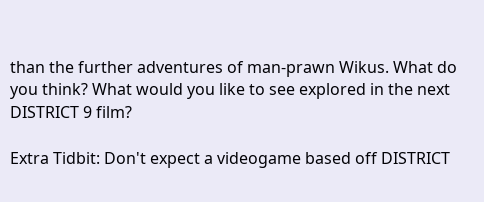than the further adventures of man-prawn Wikus. What do you think? What would you like to see explored in the next DISTRICT 9 film?

Extra Tidbit: Don't expect a videogame based off DISTRICT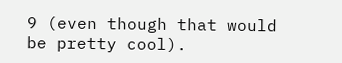9 (even though that would be pretty cool).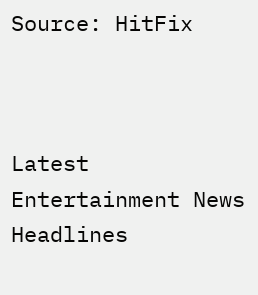Source: HitFix



Latest Entertainment News Headlines